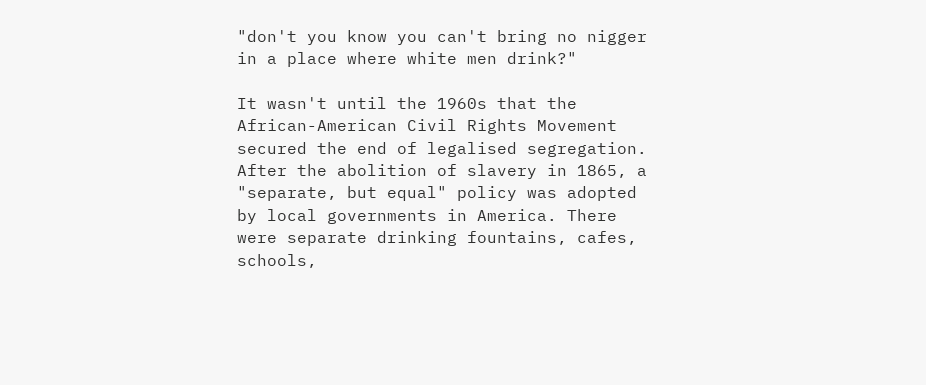"don't you know you can't bring no nigger in a place where white men drink?"

It wasn't until the 1960s that the African-American Civil Rights Movement secured the end of legalised segregation. After the abolition of slavery in 1865, a "separate, but equal" policy was adopted by local governments in America. There were separate drinking fountains, cafes, schools,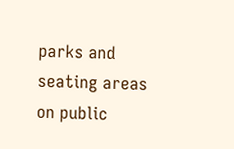parks and seating areas on public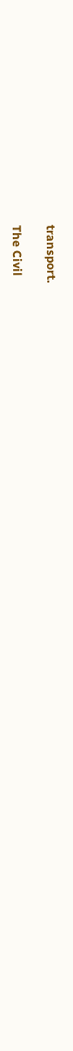transport.

The Civil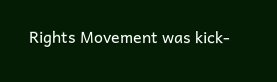Rights Movement was kick-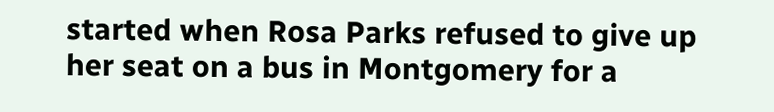started when Rosa Parks refused to give up her seat on a bus in Montgomery for a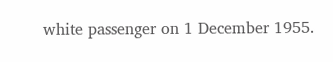white passenger on 1 December 1955.